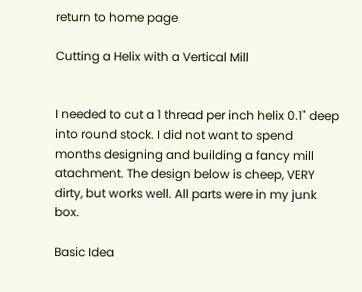return to home page

Cutting a Helix with a Vertical Mill


I needed to cut a 1 thread per inch helix 0.1" deep into round stock. I did not want to spend months designing and building a fancy mill atachment. The design below is cheep, VERY dirty, but works well. All parts were in my junk box.

Basic Idea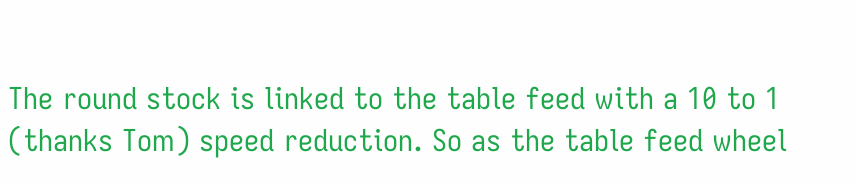The round stock is linked to the table feed with a 10 to 1 (thanks Tom) speed reduction. So as the table feed wheel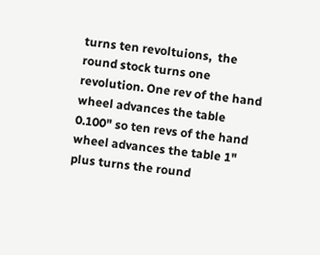turns ten revoltuions,  the round stock turns one revolution. One rev of the hand wheel advances the table 0.100" so ten revs of the hand wheel advances the table 1" plus turns the round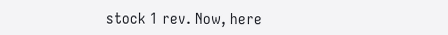stock 1 rev. Now, here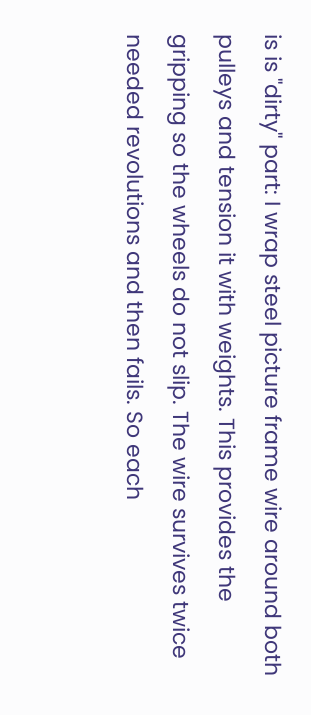is is "dirty" part: I wrap steel picture frame wire around both pulleys and tension it with weights. This provides the gripping so the wheels do not slip. The wire survives twice needed revolutions and then fails. So each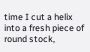time I cut a helix into a fresh piece of round stock,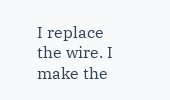I replace the wire. I make the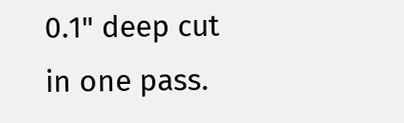0.1" deep cut in one pass.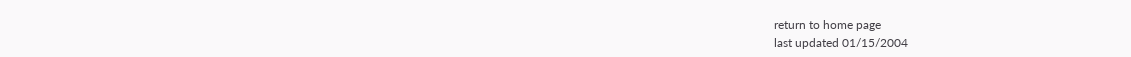return to home page
last updated 01/15/2004